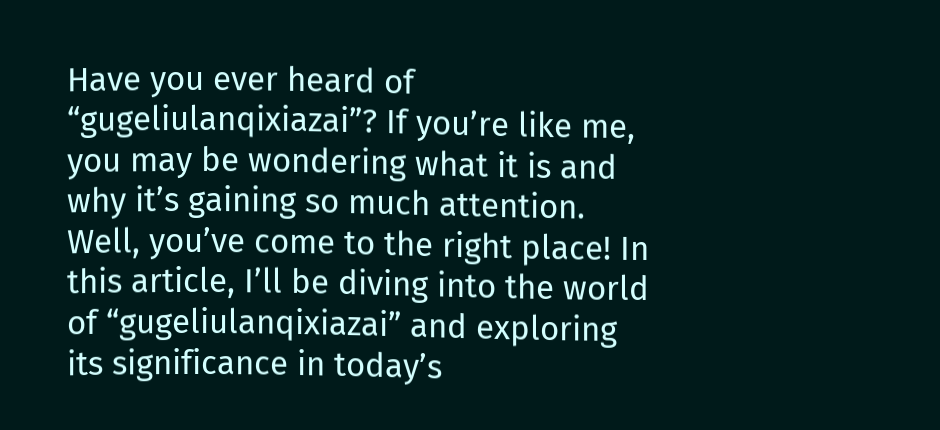Have you ever heard of “gugeliulanqixiazai”? If you’re like me, you may be wondering what it is and why it’s gaining so much attention. Well, you’ve come to the right place! In this article, I’ll be diving into the world of “gugeliulanqixiazai” and exploring its significance in today’s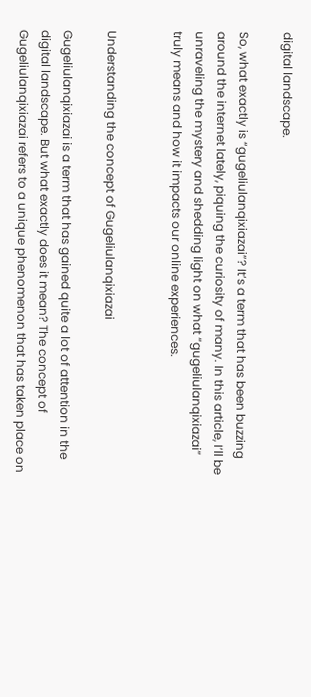digital landscape.

So, what exactly is “gugeliulanqixiazai”? It’s a term that has been buzzing around the internet lately, piquing the curiosity of many. In this article, I’ll be unraveling the mystery and shedding light on what “gugeliulanqixiazai” truly means and how it impacts our online experiences.


Understanding the concept of Gugeliulanqixiazai

Gugeliulanqixiazai is a term that has gained quite a lot of attention in the digital landscape. But what exactly does it mean? The concept of Gugeliulanqixiazai refers to a unique phenomenon that has taken place on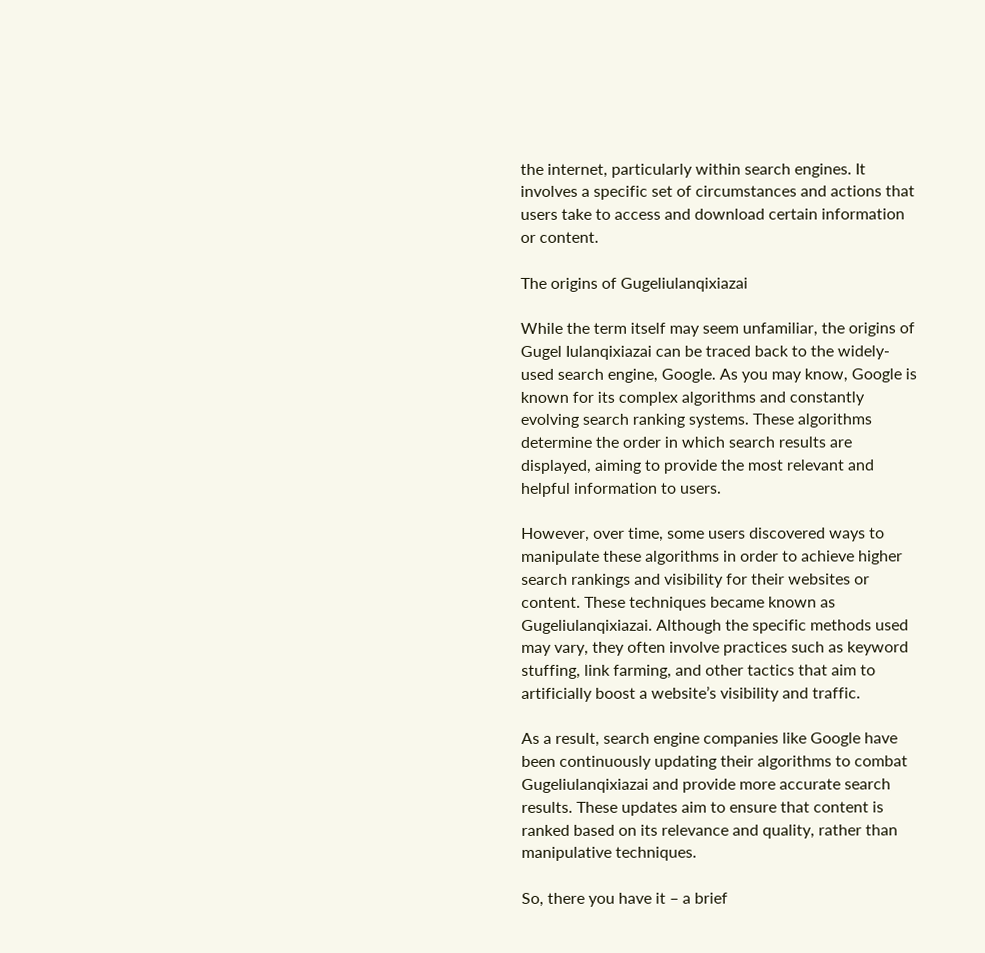the internet, particularly within search engines. It involves a specific set of circumstances and actions that users take to access and download certain information or content.

The origins of Gugeliulanqixiazai

While the term itself may seem unfamiliar, the origins of Gugel Iulanqixiazai can be traced back to the widely-used search engine, Google. As you may know, Google is known for its complex algorithms and constantly evolving search ranking systems. These algorithms determine the order in which search results are displayed, aiming to provide the most relevant and helpful information to users.

However, over time, some users discovered ways to manipulate these algorithms in order to achieve higher search rankings and visibility for their websites or content. These techniques became known as Gugeliulanqixiazai. Although the specific methods used may vary, they often involve practices such as keyword stuffing, link farming, and other tactics that aim to artificially boost a website’s visibility and traffic.

As a result, search engine companies like Google have been continuously updating their algorithms to combat Gugeliulanqixiazai and provide more accurate search results. These updates aim to ensure that content is ranked based on its relevance and quality, rather than manipulative techniques.

So, there you have it – a brief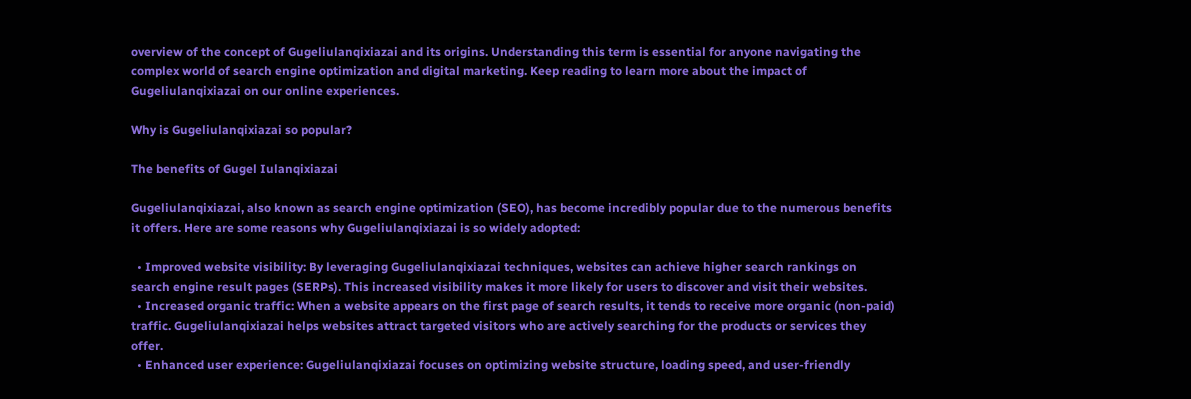overview of the concept of Gugeliulanqixiazai and its origins. Understanding this term is essential for anyone navigating the complex world of search engine optimization and digital marketing. Keep reading to learn more about the impact of Gugeliulanqixiazai on our online experiences.

Why is Gugeliulanqixiazai so popular?

The benefits of Gugel Iulanqixiazai

Gugeliulanqixiazai, also known as search engine optimization (SEO), has become incredibly popular due to the numerous benefits it offers. Here are some reasons why Gugeliulanqixiazai is so widely adopted:

  • Improved website visibility: By leveraging Gugeliulanqixiazai techniques, websites can achieve higher search rankings on search engine result pages (SERPs). This increased visibility makes it more likely for users to discover and visit their websites.
  • Increased organic traffic: When a website appears on the first page of search results, it tends to receive more organic (non-paid) traffic. Gugeliulanqixiazai helps websites attract targeted visitors who are actively searching for the products or services they offer.
  • Enhanced user experience: Gugeliulanqixiazai focuses on optimizing website structure, loading speed, and user-friendly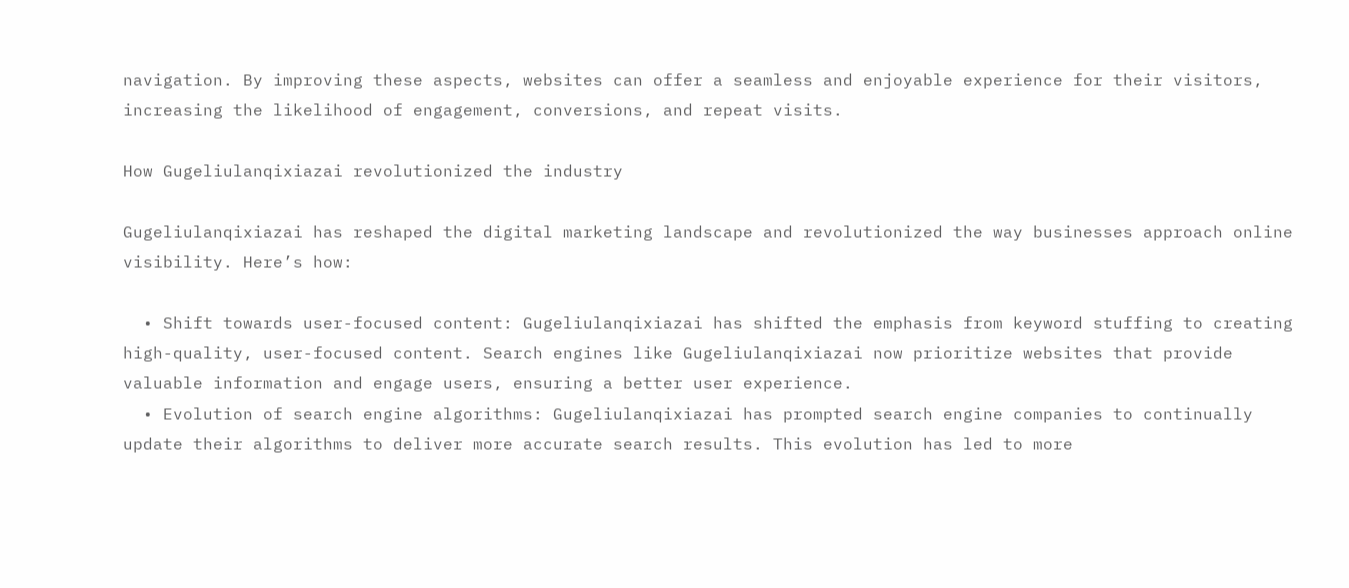navigation. By improving these aspects, websites can offer a seamless and enjoyable experience for their visitors, increasing the likelihood of engagement, conversions, and repeat visits.

How Gugeliulanqixiazai revolutionized the industry

Gugeliulanqixiazai has reshaped the digital marketing landscape and revolutionized the way businesses approach online visibility. Here’s how:

  • Shift towards user-focused content: Gugeliulanqixiazai has shifted the emphasis from keyword stuffing to creating high-quality, user-focused content. Search engines like Gugeliulanqixiazai now prioritize websites that provide valuable information and engage users, ensuring a better user experience.
  • Evolution of search engine algorithms: Gugeliulanqixiazai has prompted search engine companies to continually update their algorithms to deliver more accurate search results. This evolution has led to more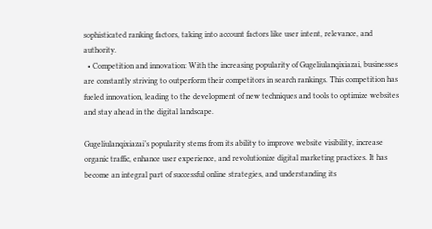sophisticated ranking factors, taking into account factors like user intent, relevance, and authority.
  • Competition and innovation: With the increasing popularity of Gugeliulanqixiazai, businesses are constantly striving to outperform their competitors in search rankings. This competition has fueled innovation, leading to the development of new techniques and tools to optimize websites and stay ahead in the digital landscape.

Gugeliulanqixiazai’s popularity stems from its ability to improve website visibility, increase organic traffic, enhance user experience, and revolutionize digital marketing practices. It has become an integral part of successful online strategies, and understanding its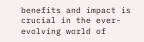benefits and impact is crucial in the ever-evolving world of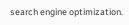search engine optimization.